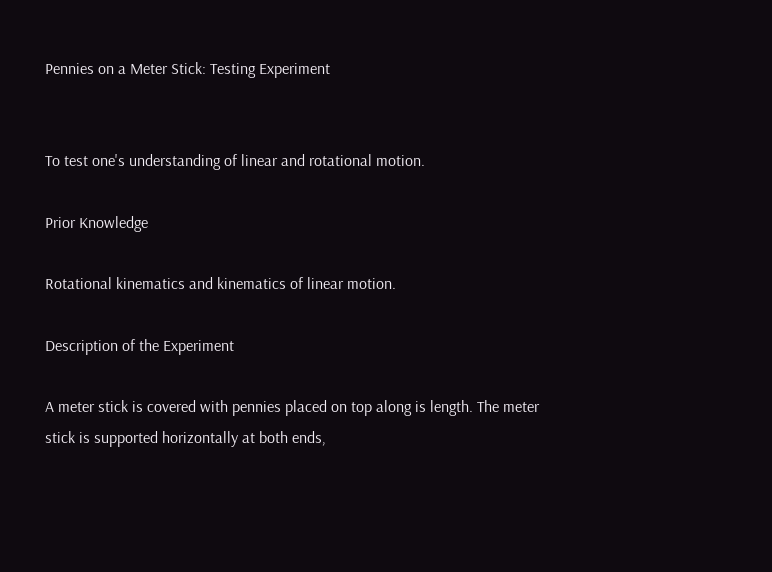Pennies on a Meter Stick: Testing Experiment


To test one's understanding of linear and rotational motion.

Prior Knowledge

Rotational kinematics and kinematics of linear motion.

Description of the Experiment

A meter stick is covered with pennies placed on top along is length. The meter stick is supported horizontally at both ends,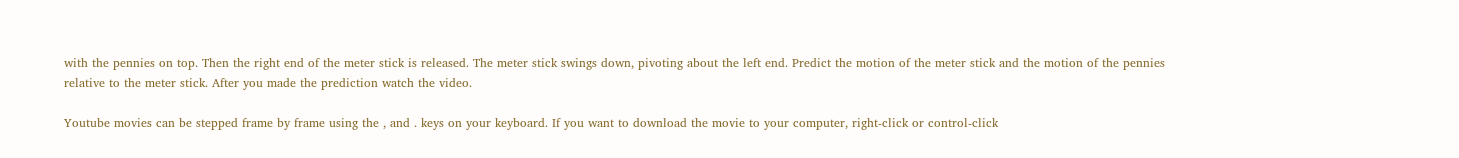with the pennies on top. Then the right end of the meter stick is released. The meter stick swings down, pivoting about the left end. Predict the motion of the meter stick and the motion of the pennies relative to the meter stick. After you made the prediction watch the video.

Youtube movies can be stepped frame by frame using the , and . keys on your keyboard. If you want to download the movie to your computer, right-click or control-click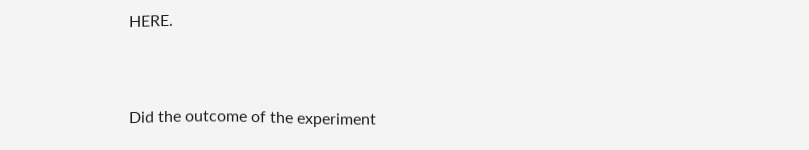HERE.


Did the outcome of the experiment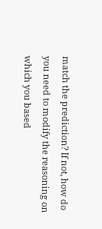match the prediction? If not, how do you need to modify the reasoning on which you based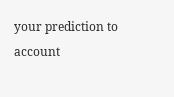your prediction to account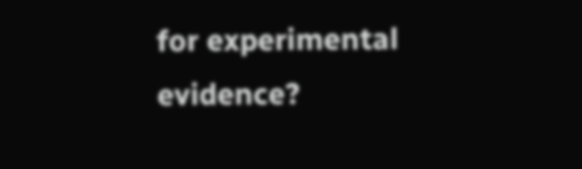for experimental evidence?